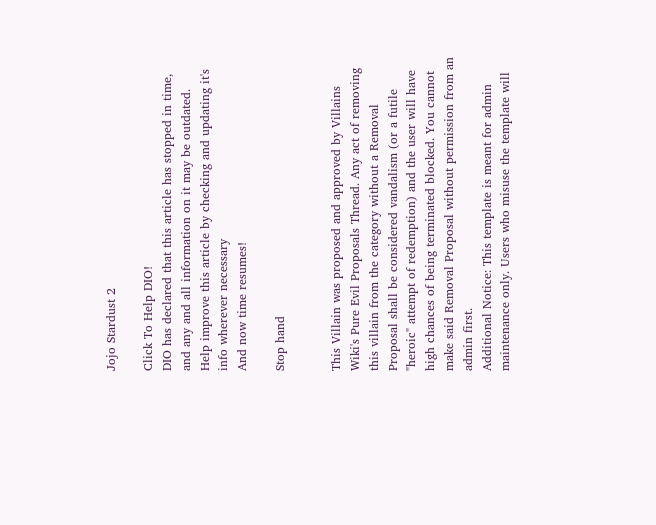Jojo Stardust 2

Click To Help DIO!
DIO has declared that this article has stopped in time, and any and all information on it may be outdated.
Help improve this article by checking and updating it's info wherever necessary
And now time resumes!

Stop hand


This Villain was proposed and approved by Villains Wiki's Pure Evil Proposals Thread. Any act of removing this villain from the category without a Removal Proposal shall be considered vandalism (or a futile "heroic" attempt of redemption) and the user will have high chances of being terminated blocked. You cannot make said Removal Proposal without permission from an admin first.
Additional Notice: This template is meant for admin maintenance only. Users who misuse the template will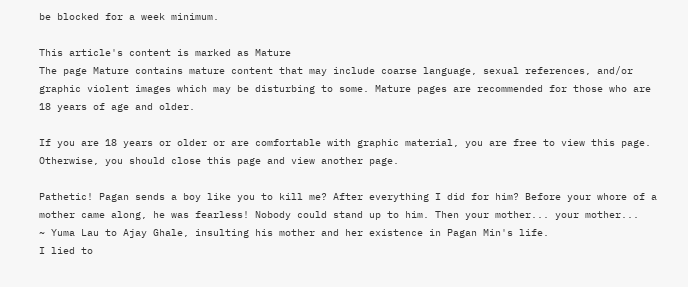be blocked for a week minimum.

This article's content is marked as Mature
The page Mature contains mature content that may include coarse language, sexual references, and/or graphic violent images which may be disturbing to some. Mature pages are recommended for those who are 18 years of age and older.

If you are 18 years or older or are comfortable with graphic material, you are free to view this page. Otherwise, you should close this page and view another page.

Pathetic! Pagan sends a boy like you to kill me? After everything I did for him? Before your whore of a mother came along, he was fearless! Nobody could stand up to him. Then your mother... your mother...
~ Yuma Lau to Ajay Ghale, insulting his mother and her existence in Pagan Min's life.
I lied to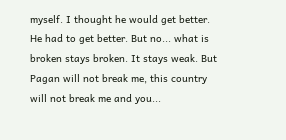myself. I thought he would get better. He had to get better. But no... what is broken stays broken. It stays weak. But Pagan will not break me, this country will not break me and you...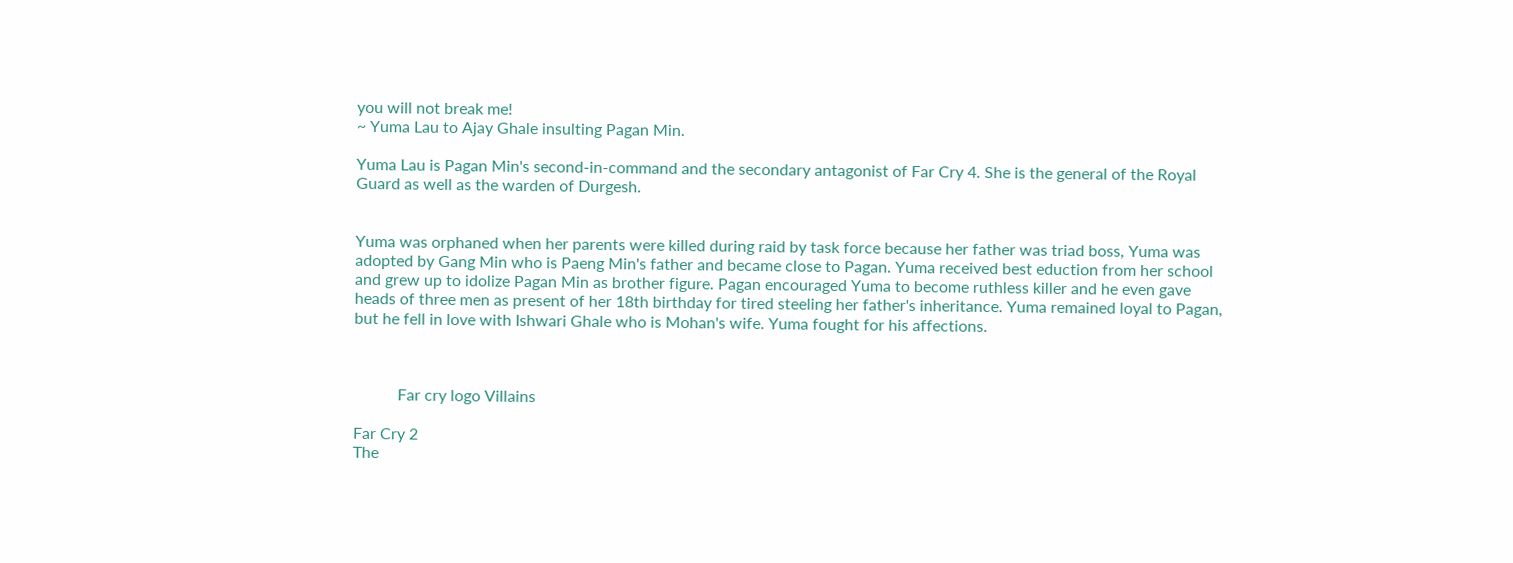you will not break me!
~ Yuma Lau to Ajay Ghale insulting Pagan Min.

Yuma Lau is Pagan Min's second-in-command and the secondary antagonist of Far Cry 4. She is the general of the Royal Guard as well as the warden of Durgesh.


Yuma was orphaned when her parents were killed during raid by task force because her father was triad boss, Yuma was adopted by Gang Min who is Paeng Min's father and became close to Pagan. Yuma received best eduction from her school and grew up to idolize Pagan Min as brother figure. Pagan encouraged Yuma to become ruthless killer and he even gave heads of three men as present of her 18th birthday for tired steeling her father's inheritance. Yuma remained loyal to Pagan, but he fell in love with Ishwari Ghale who is Mohan's wife. Yuma fought for his affections.



           Far cry logo Villains

Far Cry 2
The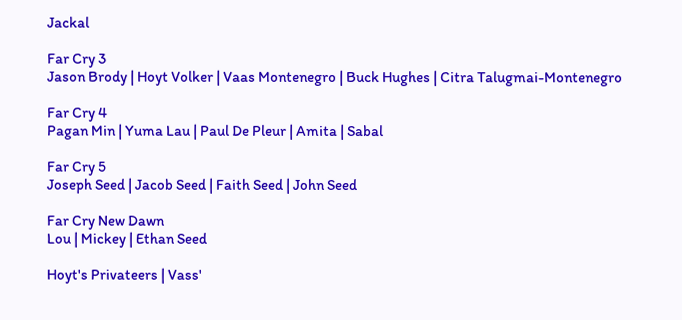Jackal

Far Cry 3
Jason Brody | Hoyt Volker | Vaas Montenegro | Buck Hughes | Citra Talugmai-Montenegro

Far Cry 4
Pagan Min | Yuma Lau | Paul De Pleur | Amita | Sabal

Far Cry 5
Joseph Seed | Jacob Seed | Faith Seed | John Seed

Far Cry New Dawn
Lou | Mickey | Ethan Seed

Hoyt's Privateers | Vass'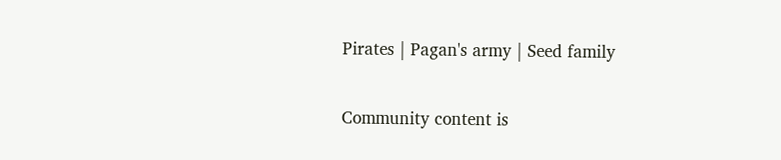Pirates | Pagan's army | Seed family

Community content is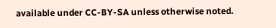available under CC-BY-SA unless otherwise noted.